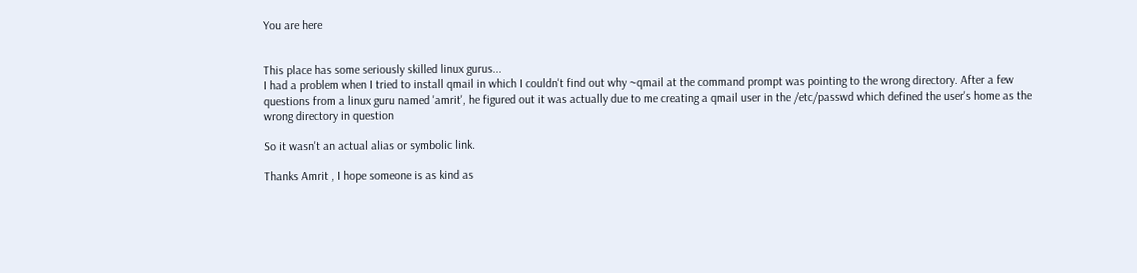You are here


This place has some seriously skilled linux gurus...
I had a problem when I tried to install qmail in which I couldn't find out why ~qmail at the command prompt was pointing to the wrong directory. After a few questions from a linux guru named 'amrit', he figured out it was actually due to me creating a qmail user in the /etc/passwd which defined the user's home as the wrong directory in question

So it wasn't an actual alias or symbolic link.

Thanks Amrit , I hope someone is as kind as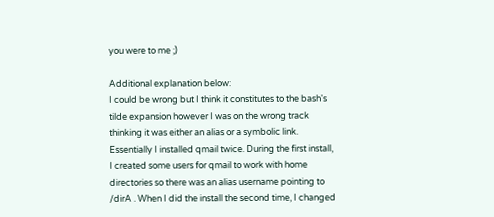you were to me ;)

Additional explanation below:
I could be wrong but I think it constitutes to the bash's tilde expansion however I was on the wrong track thinking it was either an alias or a symbolic link. Essentially I installed qmail twice. During the first install, I created some users for qmail to work with home directories so there was an alias username pointing to /dirA . When I did the install the second time, I changed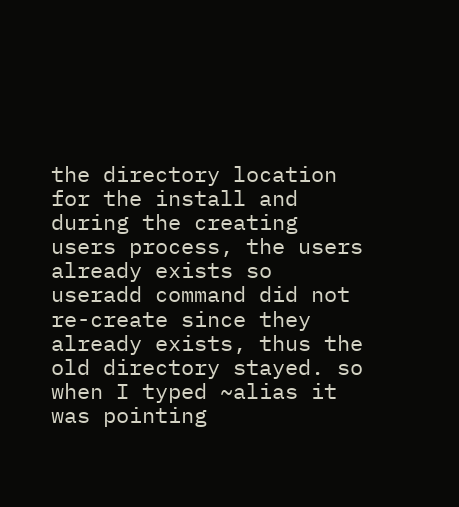the directory location for the install and during the creating users process, the users already exists so useradd command did not re-create since they already exists, thus the old directory stayed. so when I typed ~alias it was pointing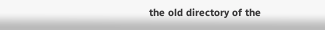the old directory of the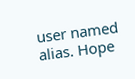user named alias. Hope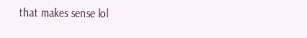that makes sense lol